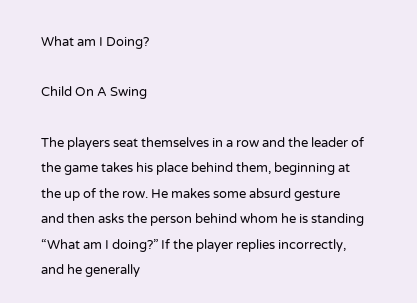What am I Doing?

Child On A Swing

The players seat themselves in a row and the leader of the game takes his place behind them, beginning at the up of the row. He makes some absurd gesture and then asks the person behind whom he is standing “What am I doing?” If the player replies incorrectly, and he generally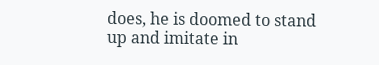does, he is doomed to stand up and imitate in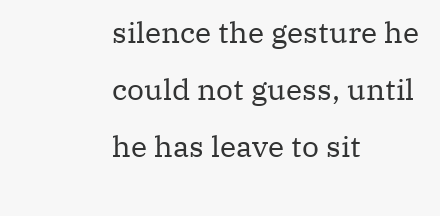silence the gesture he could not guess, until he has leave to sit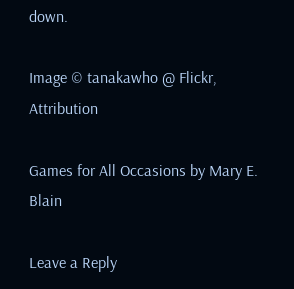down.

Image © tanakawho @ Flickr, Attribution

Games for All Occasions by Mary E. Blain

Leave a Reply